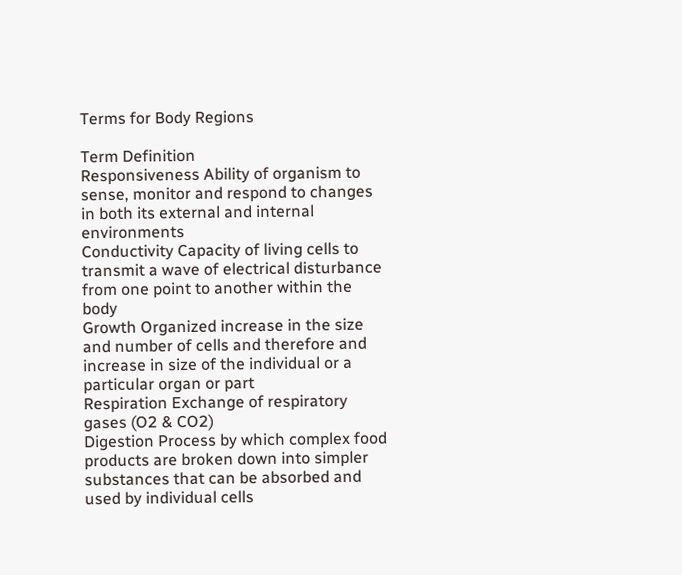Terms for Body Regions

Term Definition
Responsiveness Ability of organism to sense, monitor and respond to changes in both its external and internal environments
Conductivity Capacity of living cells to transmit a wave of electrical disturbance from one point to another within the body
Growth Organized increase in the size and number of cells and therefore and increase in size of the individual or a particular organ or part
Respiration Exchange of respiratory gases (O2 & CO2)
Digestion Process by which complex food products are broken down into simpler substances that can be absorbed and used by individual cells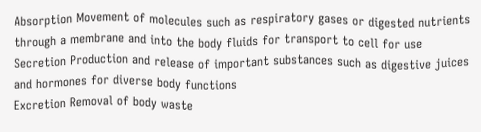Absorption Movement of molecules such as respiratory gases or digested nutrients through a membrane and into the body fluids for transport to cell for use
Secretion Production and release of important substances such as digestive juices and hormones for diverse body functions
Excretion Removal of body waste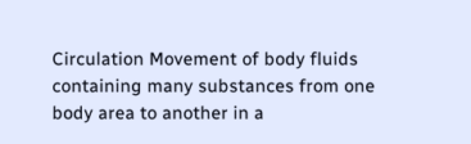Circulation Movement of body fluids containing many substances from one body area to another in a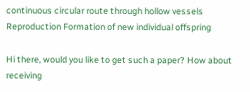continuous circular route through hollow vessels
Reproduction Formation of new individual offspring

Hi there, would you like to get such a paper? How about receiving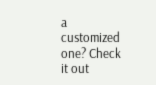a customized one? Check it out